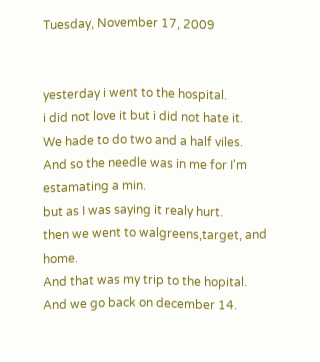Tuesday, November 17, 2009


yesterday i went to the hospital.
i did not love it but i did not hate it.
We hade to do two and a half viles.
And so the needle was in me for I'm estamating a min.
but as I was saying it realy hurt.
then we went to walgreens,target, and home.
And that was my trip to the hopital.
And we go back on december 14.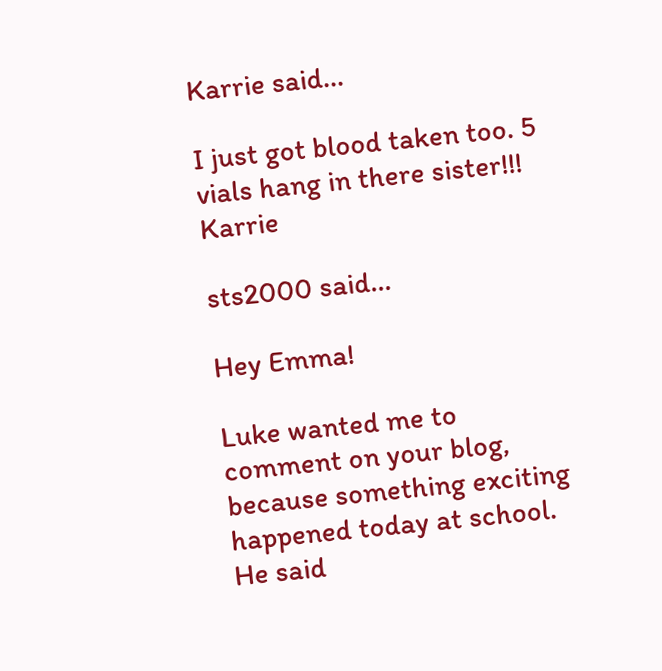Karrie said...

I just got blood taken too. 5 vials hang in there sister!!! Karrie

sts2000 said...

Hey Emma!

Luke wanted me to comment on your blog, because something exciting happened today at school. He said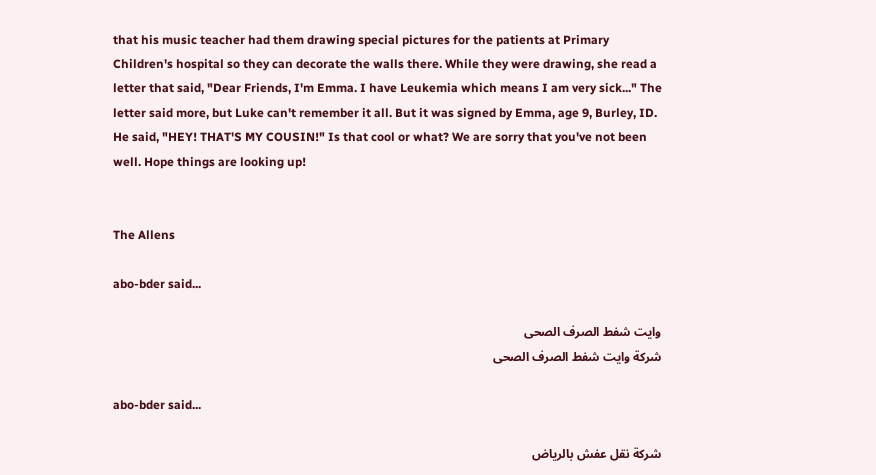that his music teacher had them drawing special pictures for the patients at Primary Children's hospital so they can decorate the walls there. While they were drawing, she read a letter that said, "Dear Friends, I'm Emma. I have Leukemia which means I am very sick..." The letter said more, but Luke can't remember it all. But it was signed by Emma, age 9, Burley, ID. He said, "HEY! THAT'S MY COUSIN!" Is that cool or what? We are sorry that you've not been well. Hope things are looking up!


The Allens

abo-bder said...

وايت شفط الصرف الصحى
شركة وايت شفط الصرف الصحى

abo-bder said...

شركة نقل عفش بالرياض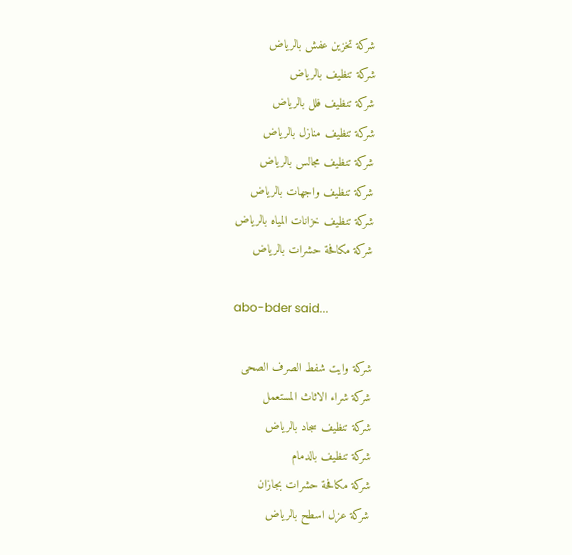شركة تخزين عفش بالرياض
شركة تنظيف بالرياض
شركة تنظيف فلل بالرياض
شركة تنظيف منازل بالرياض
شركة تنظيف مجالس بالرياض
شركة تنظيف واجهات بالرياض
شركة تنظيف خزانات المياه بالرياض
شركة مكافحة حشرات بالرياض

abo-bder said...

شركة وايت شفط الصرف الصحى
شركة شراء الاثاث المستعمل
شركة تنظيف سجاد بالرياض
شركة تنظيف بالدمام
شركة مكافحة حشرات بجازان
شركة عزل اسطح بالرياض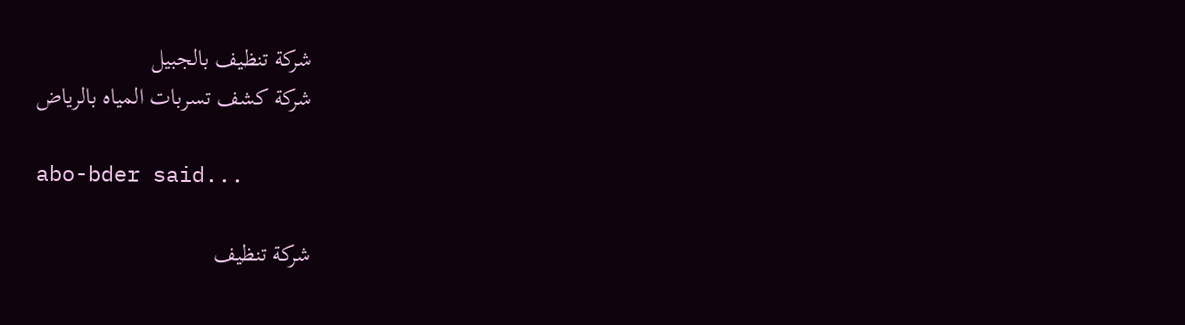شركة تنظيف بالجبيل
شركة كشف تسربات المياه بالرياض

abo-bder said...

شركة تنظيف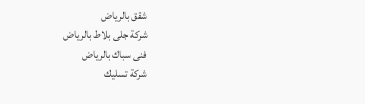شقق بالرياض
شركة جلى بلاط بالرياض
فنى سباك بالرياض
شركة تسليك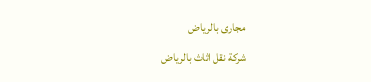مجارى بالرياض
شركة نقل اثاث بالرياض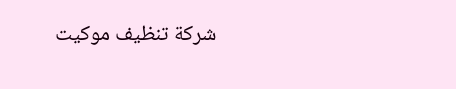شركة تنظيف موكيت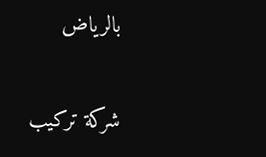بالرياض

شركة تركيب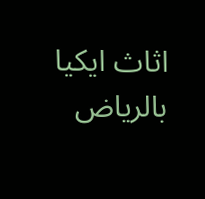اثاث ايكيا بالرياض